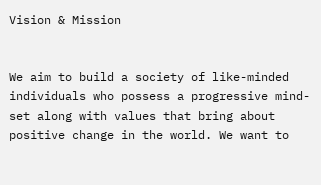Vision & Mission


We aim to build a society of like-minded individuals who possess a progressive mind-set along with values that bring about positive change in the world. We want to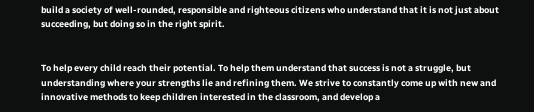build a society of well-rounded, responsible and righteous citizens who understand that it is not just about succeeding, but doing so in the right spirit.


To help every child reach their potential. To help them understand that success is not a struggle, but understanding where your strengths lie and refining them. We strive to constantly come up with new and innovative methods to keep children interested in the classroom, and develop a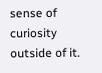sense of curiosity outside of it.